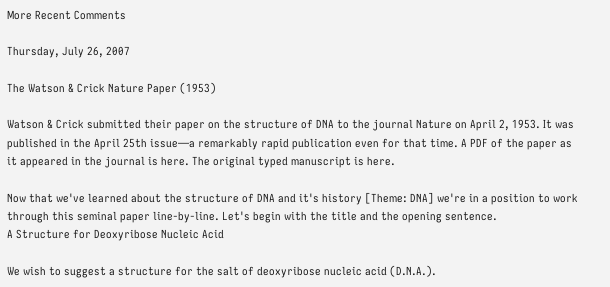More Recent Comments

Thursday, July 26, 2007

The Watson & Crick Nature Paper (1953)

Watson & Crick submitted their paper on the structure of DNA to the journal Nature on April 2, 1953. It was published in the April 25th issue—a remarkably rapid publication even for that time. A PDF of the paper as it appeared in the journal is here. The original typed manuscript is here.

Now that we've learned about the structure of DNA and it's history [Theme: DNA] we're in a position to work through this seminal paper line-by-line. Let's begin with the title and the opening sentence.
A Structure for Deoxyribose Nucleic Acid

We wish to suggest a structure for the salt of deoxyribose nucleic acid (D.N.A.).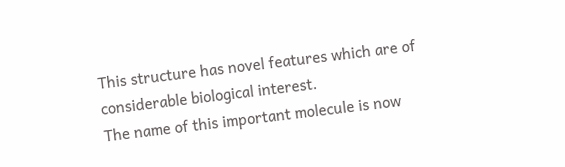This structure has novel features which are of considerable biological interest.
The name of this important molecule is now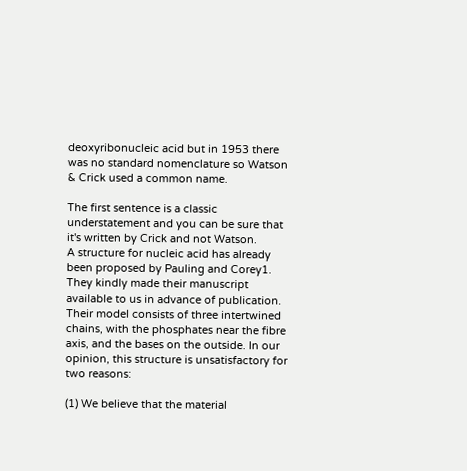deoxyribonucleic acid but in 1953 there was no standard nomenclature so Watson & Crick used a common name.

The first sentence is a classic understatement and you can be sure that it's written by Crick and not Watson.
A structure for nucleic acid has already been proposed by Pauling and Corey1. They kindly made their manuscript available to us in advance of publication. Their model consists of three intertwined chains, with the phosphates near the fibre axis, and the bases on the outside. In our opinion, this structure is unsatisfactory for two reasons:

(1) We believe that the material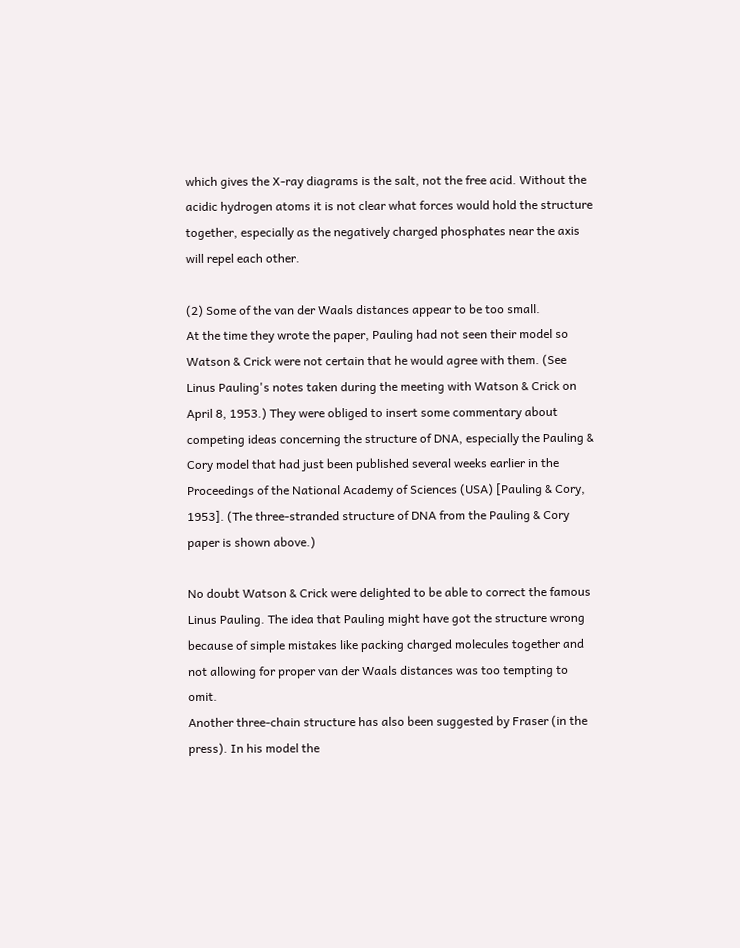which gives the X-ray diagrams is the salt, not the free acid. Without the acidic hydrogen atoms it is not clear what forces would hold the structure together, especially as the negatively charged phosphates near the axis will repel each other.

(2) Some of the van der Waals distances appear to be too small.
At the time they wrote the paper, Pauling had not seen their model so Watson & Crick were not certain that he would agree with them. (See Linus Pauling's notes taken during the meeting with Watson & Crick on April 8, 1953.) They were obliged to insert some commentary about competing ideas concerning the structure of DNA, especially the Pauling & Cory model that had just been published several weeks earlier in the Proceedings of the National Academy of Sciences (USA) [Pauling & Cory, 1953]. (The three-stranded structure of DNA from the Pauling & Cory paper is shown above.)

No doubt Watson & Crick were delighted to be able to correct the famous Linus Pauling. The idea that Pauling might have got the structure wrong because of simple mistakes like packing charged molecules together and not allowing for proper van der Waals distances was too tempting to omit.
Another three-chain structure has also been suggested by Fraser (in the press). In his model the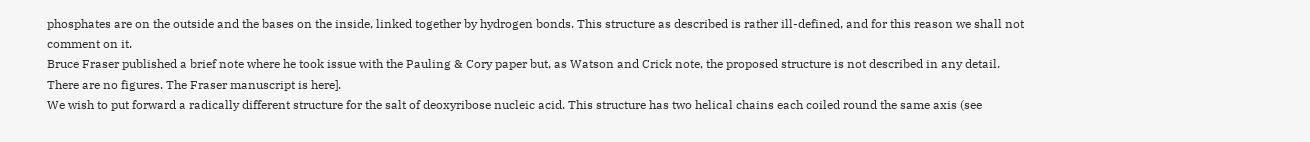phosphates are on the outside and the bases on the inside, linked together by hydrogen bonds. This structure as described is rather ill-defined, and for this reason we shall not comment on it.
Bruce Fraser published a brief note where he took issue with the Pauling & Cory paper but, as Watson and Crick note, the proposed structure is not described in any detail. There are no figures. The Fraser manuscript is here].
We wish to put forward a radically different structure for the salt of deoxyribose nucleic acid. This structure has two helical chains each coiled round the same axis (see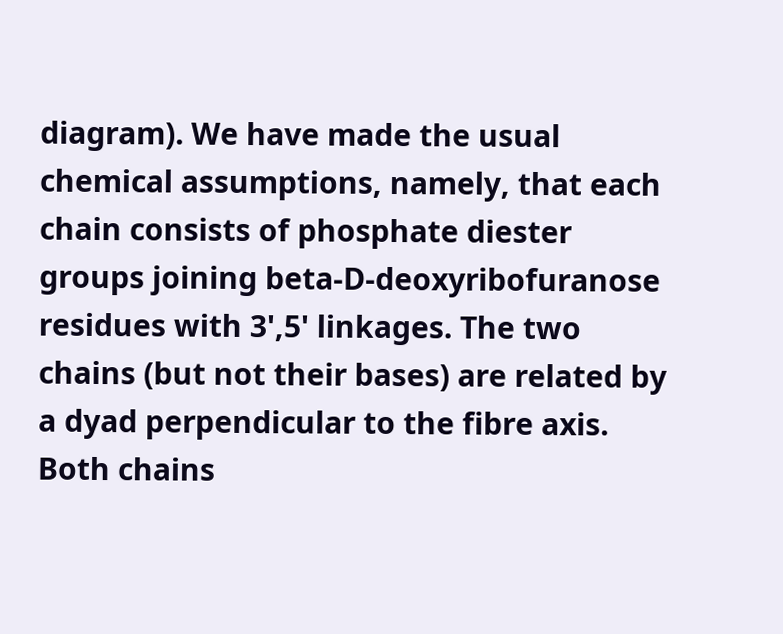diagram). We have made the usual chemical assumptions, namely, that each chain consists of phosphate diester groups joining beta-D-deoxyribofuranose residues with 3',5' linkages. The two chains (but not their bases) are related by a dyad perpendicular to the fibre axis. Both chains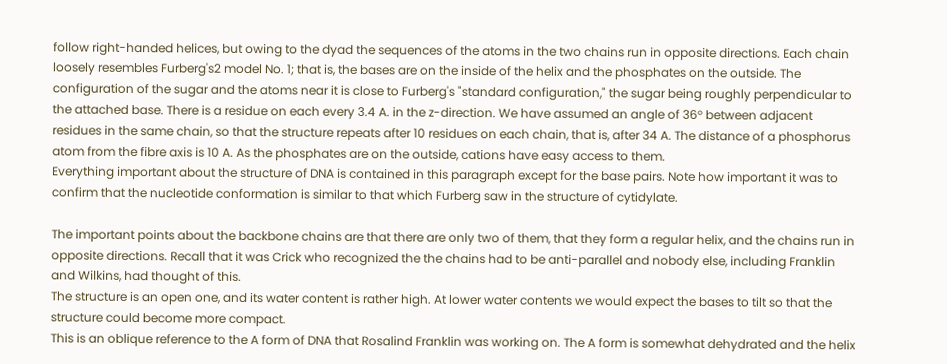follow right-handed helices, but owing to the dyad the sequences of the atoms in the two chains run in opposite directions. Each chain loosely resembles Furberg's2 model No. 1; that is, the bases are on the inside of the helix and the phosphates on the outside. The configuration of the sugar and the atoms near it is close to Furberg's "standard configuration," the sugar being roughly perpendicular to the attached base. There is a residue on each every 3.4 A. in the z-direction. We have assumed an angle of 36° between adjacent residues in the same chain, so that the structure repeats after 10 residues on each chain, that is, after 34 A. The distance of a phosphorus atom from the fibre axis is 10 A. As the phosphates are on the outside, cations have easy access to them.
Everything important about the structure of DNA is contained in this paragraph except for the base pairs. Note how important it was to confirm that the nucleotide conformation is similar to that which Furberg saw in the structure of cytidylate.

The important points about the backbone chains are that there are only two of them, that they form a regular helix, and the chains run in opposite directions. Recall that it was Crick who recognized the the chains had to be anti-parallel and nobody else, including Franklin and Wilkins, had thought of this.
The structure is an open one, and its water content is rather high. At lower water contents we would expect the bases to tilt so that the structure could become more compact.
This is an oblique reference to the A form of DNA that Rosalind Franklin was working on. The A form is somewhat dehydrated and the helix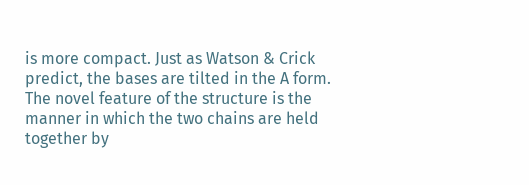is more compact. Just as Watson & Crick predict, the bases are tilted in the A form.
The novel feature of the structure is the manner in which the two chains are held together by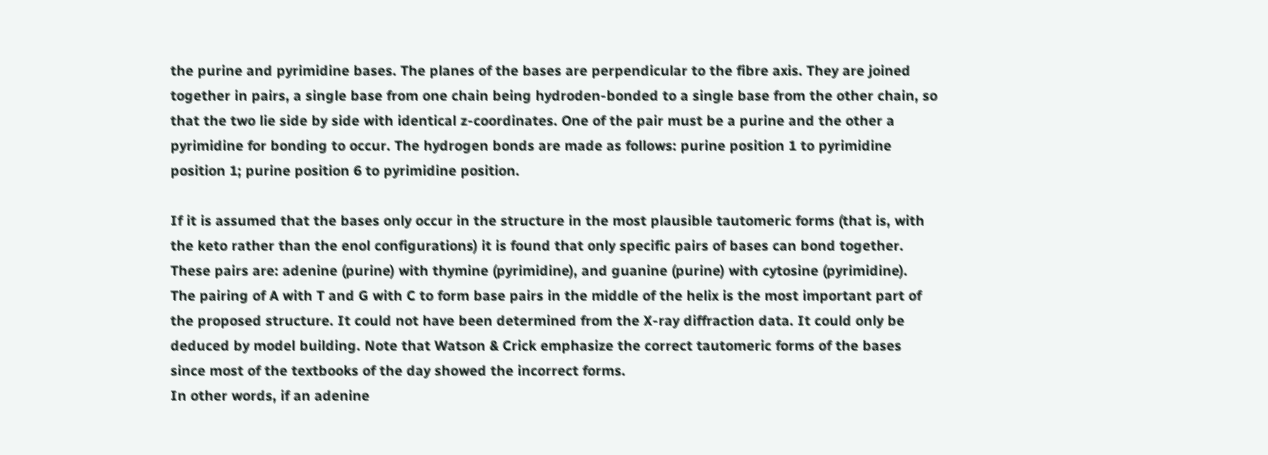the purine and pyrimidine bases. The planes of the bases are perpendicular to the fibre axis. They are joined together in pairs, a single base from one chain being hydroden-bonded to a single base from the other chain, so that the two lie side by side with identical z-coordinates. One of the pair must be a purine and the other a pyrimidine for bonding to occur. The hydrogen bonds are made as follows: purine position 1 to pyrimidine position 1; purine position 6 to pyrimidine position.

If it is assumed that the bases only occur in the structure in the most plausible tautomeric forms (that is, with the keto rather than the enol configurations) it is found that only specific pairs of bases can bond together. These pairs are: adenine (purine) with thymine (pyrimidine), and guanine (purine) with cytosine (pyrimidine).
The pairing of A with T and G with C to form base pairs in the middle of the helix is the most important part of the proposed structure. It could not have been determined from the X-ray diffraction data. It could only be deduced by model building. Note that Watson & Crick emphasize the correct tautomeric forms of the bases since most of the textbooks of the day showed the incorrect forms.
In other words, if an adenine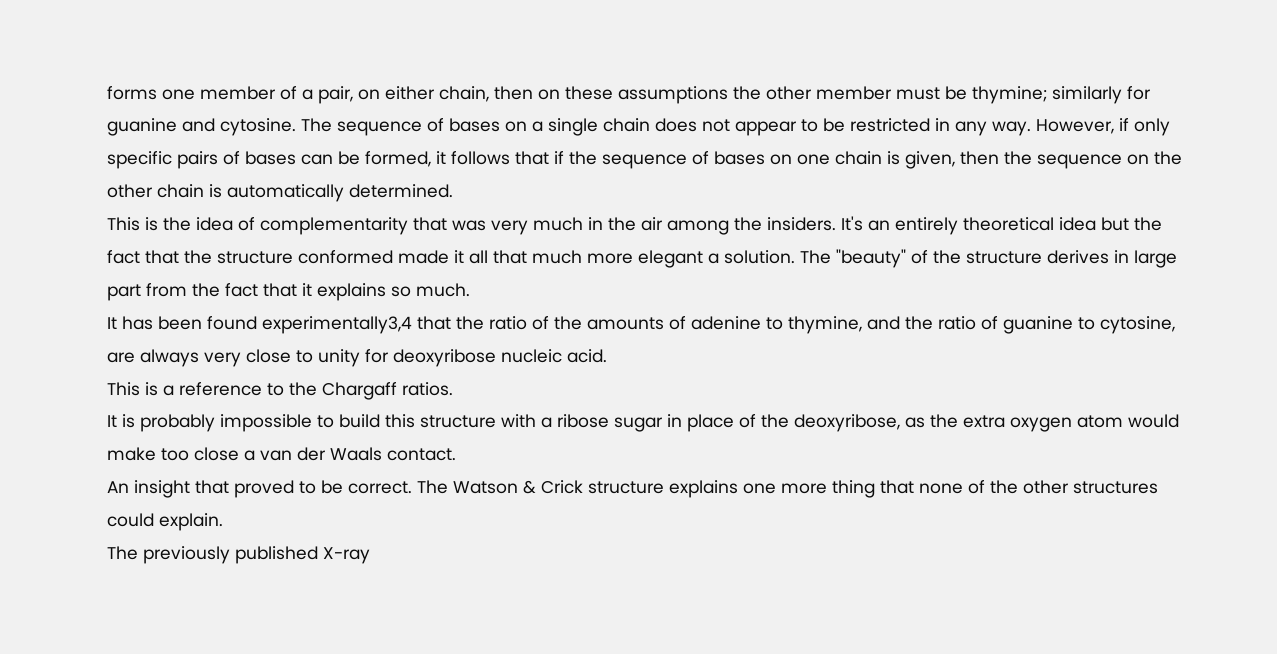forms one member of a pair, on either chain, then on these assumptions the other member must be thymine; similarly for guanine and cytosine. The sequence of bases on a single chain does not appear to be restricted in any way. However, if only specific pairs of bases can be formed, it follows that if the sequence of bases on one chain is given, then the sequence on the other chain is automatically determined.
This is the idea of complementarity that was very much in the air among the insiders. It's an entirely theoretical idea but the fact that the structure conformed made it all that much more elegant a solution. The "beauty" of the structure derives in large part from the fact that it explains so much.
It has been found experimentally3,4 that the ratio of the amounts of adenine to thymine, and the ratio of guanine to cytosine, are always very close to unity for deoxyribose nucleic acid.
This is a reference to the Chargaff ratios.
It is probably impossible to build this structure with a ribose sugar in place of the deoxyribose, as the extra oxygen atom would make too close a van der Waals contact.
An insight that proved to be correct. The Watson & Crick structure explains one more thing that none of the other structures could explain.
The previously published X-ray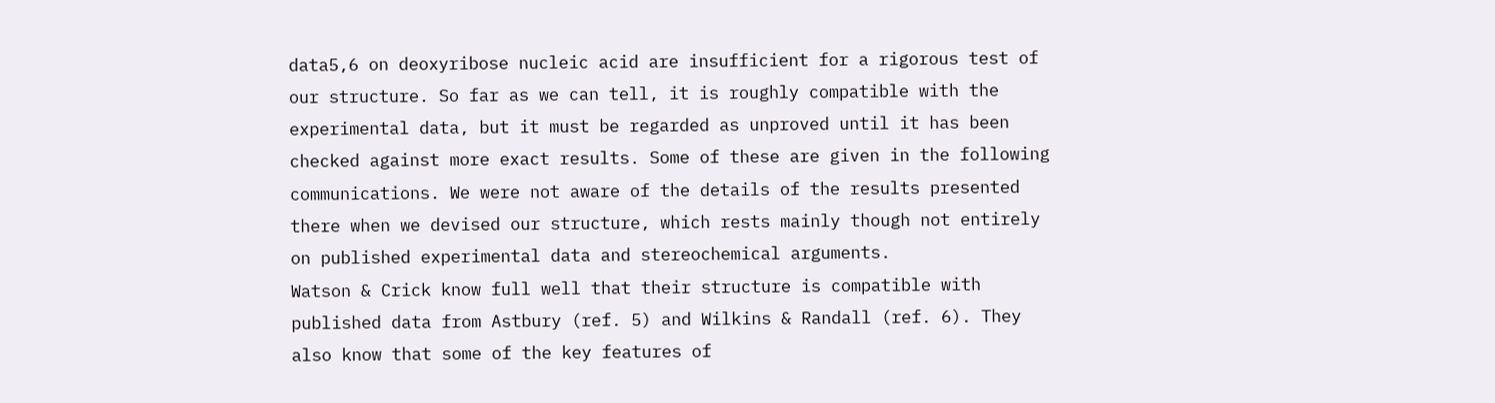data5,6 on deoxyribose nucleic acid are insufficient for a rigorous test of our structure. So far as we can tell, it is roughly compatible with the experimental data, but it must be regarded as unproved until it has been checked against more exact results. Some of these are given in the following communications. We were not aware of the details of the results presented there when we devised our structure, which rests mainly though not entirely on published experimental data and stereochemical arguments.
Watson & Crick know full well that their structure is compatible with published data from Astbury (ref. 5) and Wilkins & Randall (ref. 6). They also know that some of the key features of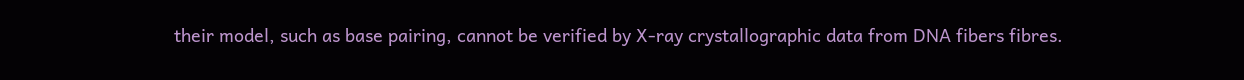their model, such as base pairing, cannot be verified by X-ray crystallographic data from DNA fibers fibres.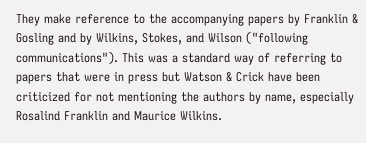They make reference to the accompanying papers by Franklin & Gosling and by Wilkins, Stokes, and Wilson ("following communications"). This was a standard way of referring to papers that were in press but Watson & Crick have been criticized for not mentioning the authors by name, especially Rosalind Franklin and Maurice Wilkins.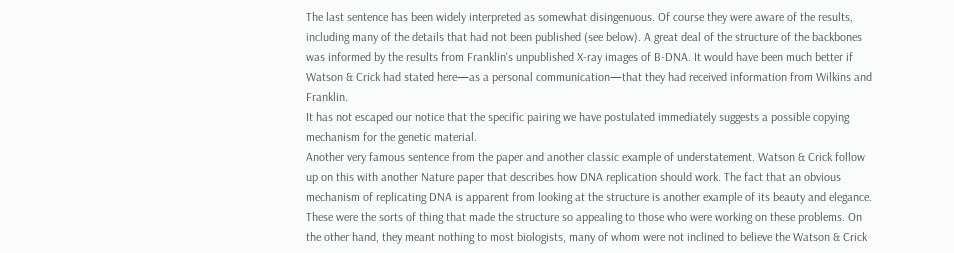The last sentence has been widely interpreted as somewhat disingenuous. Of course they were aware of the results, including many of the details that had not been published (see below). A great deal of the structure of the backbones was informed by the results from Franklin's unpublished X-ray images of B-DNA. It would have been much better if Watson & Crick had stated here—as a personal communication—that they had received information from Wilkins and Franklin.
It has not escaped our notice that the specific pairing we have postulated immediately suggests a possible copying mechanism for the genetic material.
Another very famous sentence from the paper and another classic example of understatement. Watson & Crick follow up on this with another Nature paper that describes how DNA replication should work. The fact that an obvious mechanism of replicating DNA is apparent from looking at the structure is another example of its beauty and elegance. These were the sorts of thing that made the structure so appealing to those who were working on these problems. On the other hand, they meant nothing to most biologists, many of whom were not inclined to believe the Watson & Crick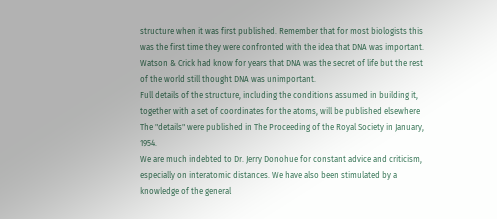structure when it was first published. Remember that for most biologists this was the first time they were confronted with the idea that DNA was important. Watson & Crick had know for years that DNA was the secret of life but the rest of the world still thought DNA was unimportant.
Full details of the structure, including the conditions assumed in building it, together with a set of coordinates for the atoms, will be published elsewhere
The "details" were published in The Proceeding of the Royal Society in January, 1954.
We are much indebted to Dr. Jerry Donohue for constant advice and criticism, especially on interatomic distances. We have also been stimulated by a knowledge of the general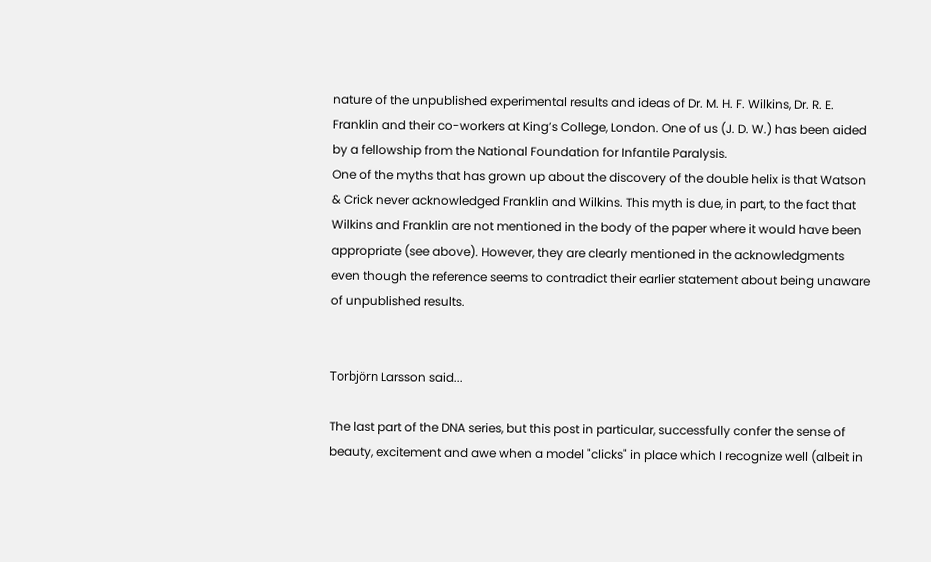nature of the unpublished experimental results and ideas of Dr. M. H. F. Wilkins, Dr. R. E. Franklin and their co-workers at King’s College, London. One of us (J. D. W.) has been aided by a fellowship from the National Foundation for Infantile Paralysis.
One of the myths that has grown up about the discovery of the double helix is that Watson & Crick never acknowledged Franklin and Wilkins. This myth is due, in part, to the fact that Wilkins and Franklin are not mentioned in the body of the paper where it would have been appropriate (see above). However, they are clearly mentioned in the acknowledgments even though the reference seems to contradict their earlier statement about being unaware of unpublished results.


Torbjörn Larsson said...

The last part of the DNA series, but this post in particular, successfully confer the sense of beauty, excitement and awe when a model "clicks" in place which I recognize well (albeit in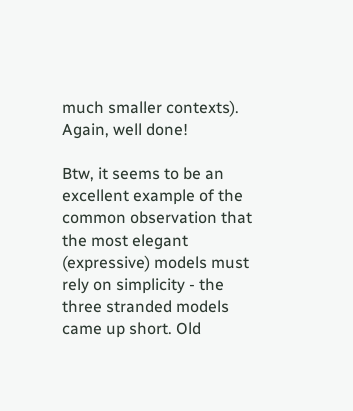much smaller contexts). Again, well done!

Btw, it seems to be an excellent example of the common observation that the most elegant (expressive) models must rely on simplicity - the three stranded models came up short. Old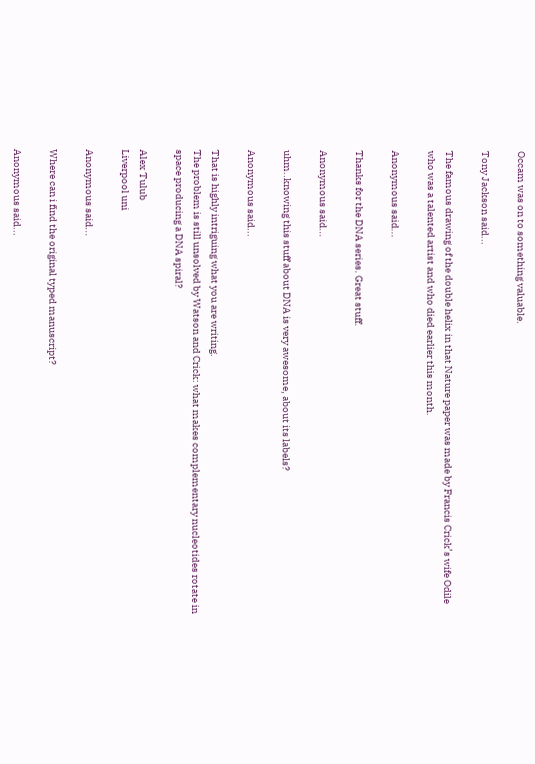Occam was on to something valuable.

Tony Jackson said...

The famous drawing of the double helix in that Nature paper was made by Francis Crick’s wife Odile who was a talented artist and who died earlier this month.

Anonymous said...

Thanks for the DNA series. Great stuff.

Anonymous said...

uhm..knowing this stuff about DNA is very awesome, about its labels?

Anonymous said...

That is highly intriguing what you are writing.
The problem is still unsolved by Watson and Crick: what makes complementary nucleotides rotate in space producing a DNA spiral?

Alex Tulub
Liverpool uni

Anonymous said...

Where can i find the original typed manuscript?

Anonymous said...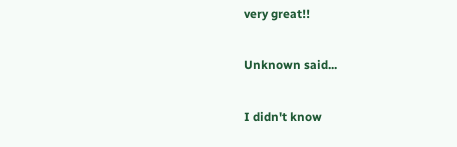very great!!

Unknown said...

I didn't know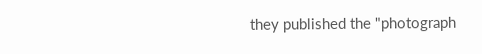they published the "photograph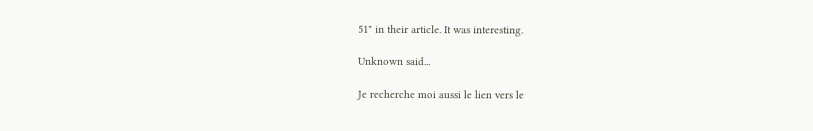51" in their article. It was interesting.

Unknown said...

Je recherche moi aussi le lien vers le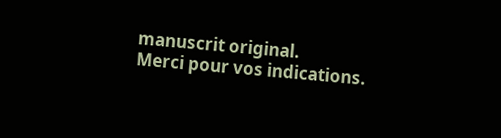manuscrit original.
Merci pour vos indications.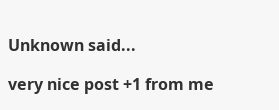Unknown said...

very nice post +1 from me